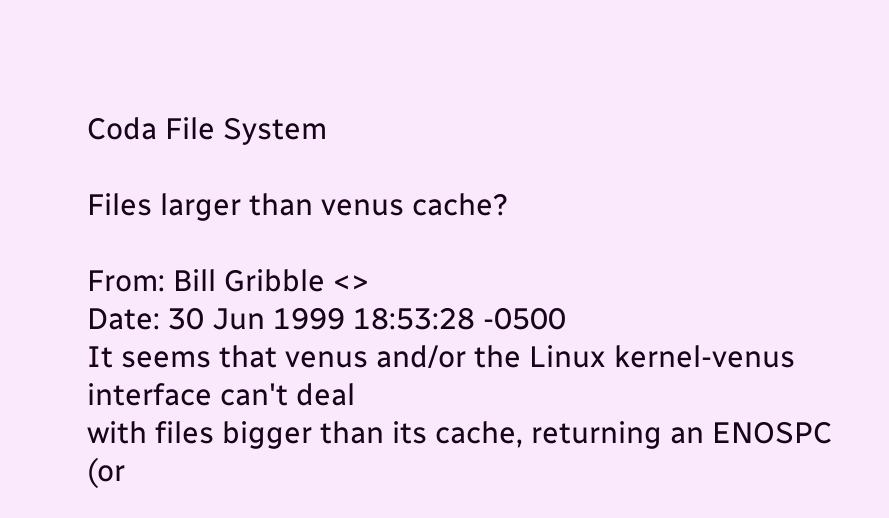Coda File System

Files larger than venus cache?

From: Bill Gribble <>
Date: 30 Jun 1999 18:53:28 -0500
It seems that venus and/or the Linux kernel-venus interface can't deal
with files bigger than its cache, returning an ENOSPC (or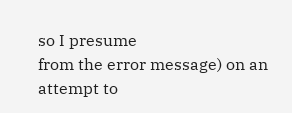so I presume
from the error message) on an attempt to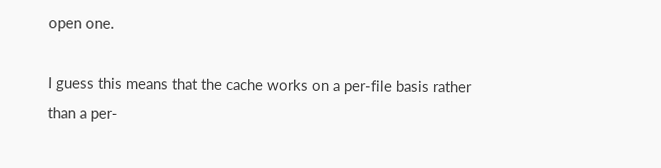open one.

I guess this means that the cache works on a per-file basis rather
than a per-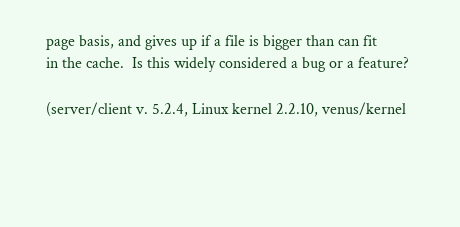page basis, and gives up if a file is bigger than can fit
in the cache.  Is this widely considered a bug or a feature?

(server/client v. 5.2.4, Linux kernel 2.2.10, venus/kernel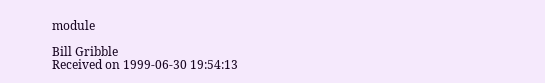module

Bill Gribble
Received on 1999-06-30 19:54:13